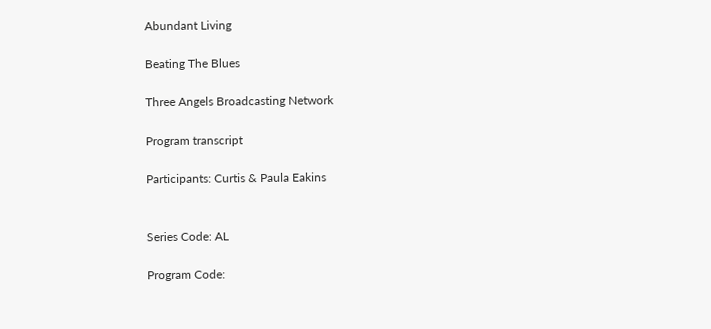Abundant Living

Beating The Blues

Three Angels Broadcasting Network

Program transcript

Participants: Curtis & Paula Eakins


Series Code: AL

Program Code: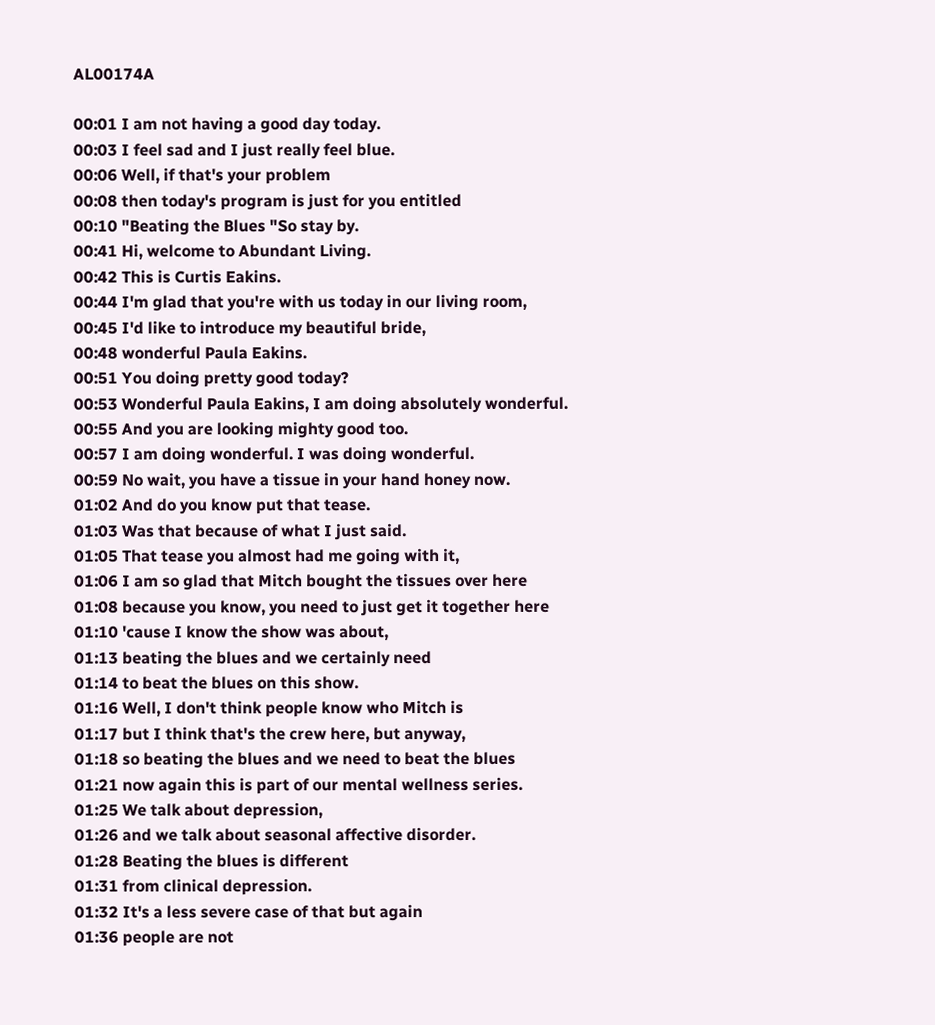AL00174A

00:01 I am not having a good day today.
00:03 I feel sad and I just really feel blue.
00:06 Well, if that's your problem
00:08 then today's program is just for you entitled
00:10 "Beating the Blues "So stay by.
00:41 Hi, welcome to Abundant Living.
00:42 This is Curtis Eakins.
00:44 I'm glad that you're with us today in our living room,
00:45 I'd like to introduce my beautiful bride,
00:48 wonderful Paula Eakins.
00:51 You doing pretty good today?
00:53 Wonderful Paula Eakins, I am doing absolutely wonderful.
00:55 And you are looking mighty good too.
00:57 I am doing wonderful. I was doing wonderful.
00:59 No wait, you have a tissue in your hand honey now.
01:02 And do you know put that tease.
01:03 Was that because of what I just said.
01:05 That tease you almost had me going with it,
01:06 I am so glad that Mitch bought the tissues over here
01:08 because you know, you need to just get it together here
01:10 'cause I know the show was about,
01:13 beating the blues and we certainly need
01:14 to beat the blues on this show.
01:16 Well, I don't think people know who Mitch is
01:17 but I think that's the crew here, but anyway,
01:18 so beating the blues and we need to beat the blues
01:21 now again this is part of our mental wellness series.
01:25 We talk about depression,
01:26 and we talk about seasonal affective disorder.
01:28 Beating the blues is different
01:31 from clinical depression.
01:32 It's a less severe case of that but again
01:36 people are not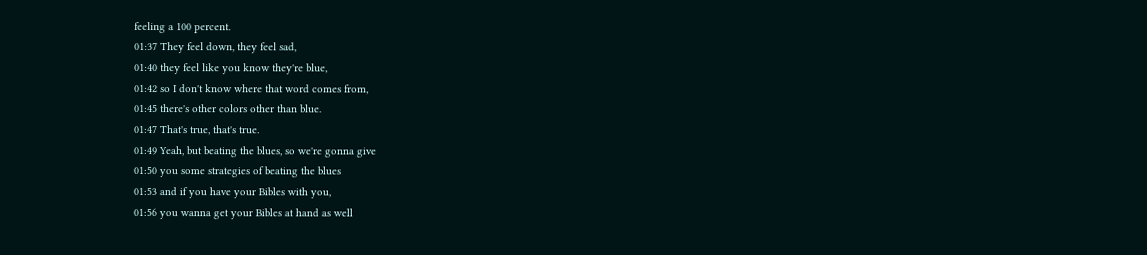feeling a 100 percent.
01:37 They feel down, they feel sad,
01:40 they feel like you know they're blue,
01:42 so I don't know where that word comes from,
01:45 there's other colors other than blue.
01:47 That's true, that's true.
01:49 Yeah, but beating the blues, so we're gonna give
01:50 you some strategies of beating the blues
01:53 and if you have your Bibles with you,
01:56 you wanna get your Bibles at hand as well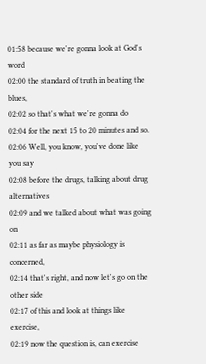01:58 because we're gonna look at God's word
02:00 the standard of truth in beating the blues,
02:02 so that's what we're gonna do
02:04 for the next 15 to 20 minutes and so.
02:06 Well, you know, you've done like you say
02:08 before the drugs, talking about drug alternatives
02:09 and we talked about what was going on
02:11 as far as maybe physiology is concerned,
02:14 that's right, and now let's go on the other side
02:17 of this and look at things like exercise,
02:19 now the question is, can exercise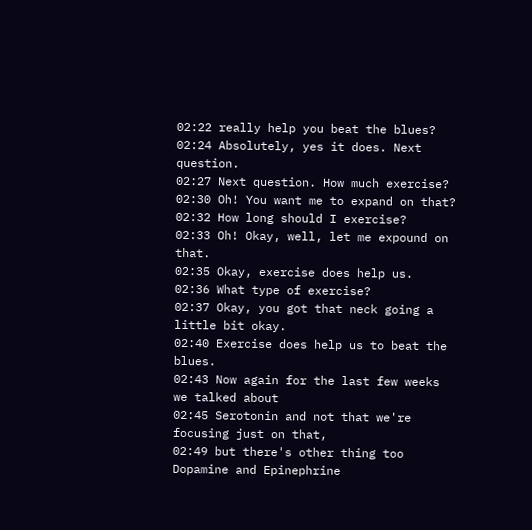02:22 really help you beat the blues?
02:24 Absolutely, yes it does. Next question.
02:27 Next question. How much exercise?
02:30 Oh! You want me to expand on that?
02:32 How long should I exercise?
02:33 Oh! Okay, well, let me expound on that.
02:35 Okay, exercise does help us.
02:36 What type of exercise?
02:37 Okay, you got that neck going a little bit okay.
02:40 Exercise does help us to beat the blues.
02:43 Now again for the last few weeks we talked about
02:45 Serotonin and not that we're focusing just on that,
02:49 but there's other thing too Dopamine and Epinephrine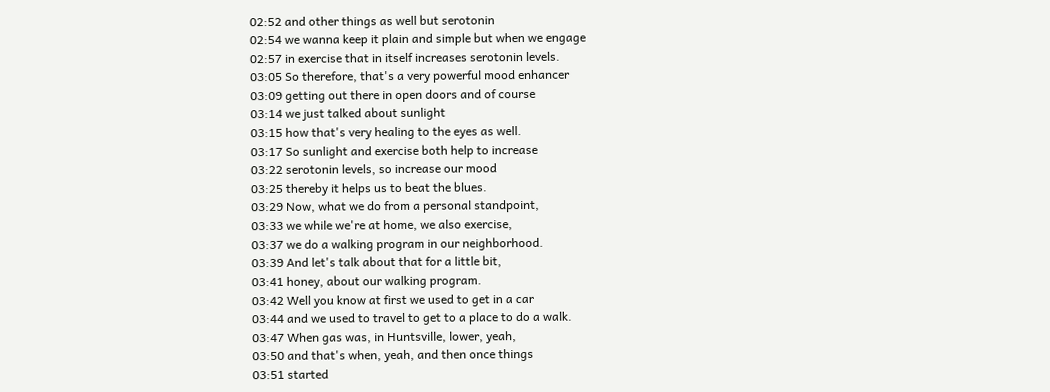02:52 and other things as well but serotonin
02:54 we wanna keep it plain and simple but when we engage
02:57 in exercise that in itself increases serotonin levels.
03:05 So therefore, that's a very powerful mood enhancer
03:09 getting out there in open doors and of course
03:14 we just talked about sunlight
03:15 how that's very healing to the eyes as well.
03:17 So sunlight and exercise both help to increase
03:22 serotonin levels, so increase our mood
03:25 thereby it helps us to beat the blues.
03:29 Now, what we do from a personal standpoint,
03:33 we while we're at home, we also exercise,
03:37 we do a walking program in our neighborhood.
03:39 And let's talk about that for a little bit,
03:41 honey, about our walking program.
03:42 Well you know at first we used to get in a car
03:44 and we used to travel to get to a place to do a walk.
03:47 When gas was, in Huntsville, lower, yeah,
03:50 and that's when, yeah, and then once things
03:51 started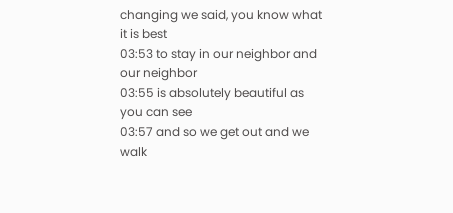changing we said, you know what it is best
03:53 to stay in our neighbor and our neighbor
03:55 is absolutely beautiful as you can see
03:57 and so we get out and we walk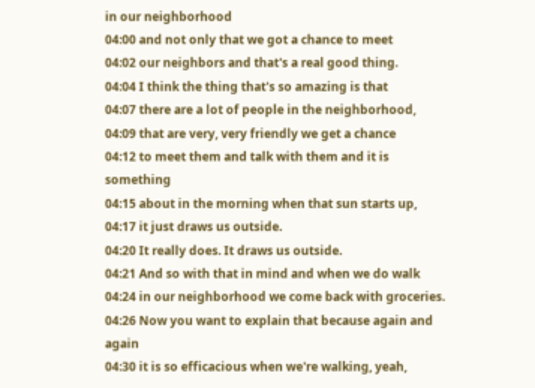in our neighborhood
04:00 and not only that we got a chance to meet
04:02 our neighbors and that's a real good thing.
04:04 I think the thing that's so amazing is that
04:07 there are a lot of people in the neighborhood,
04:09 that are very, very friendly we get a chance
04:12 to meet them and talk with them and it is something
04:15 about in the morning when that sun starts up,
04:17 it just draws us outside.
04:20 It really does. It draws us outside.
04:21 And so with that in mind and when we do walk
04:24 in our neighborhood we come back with groceries.
04:26 Now you want to explain that because again and again
04:30 it is so efficacious when we're walking, yeah,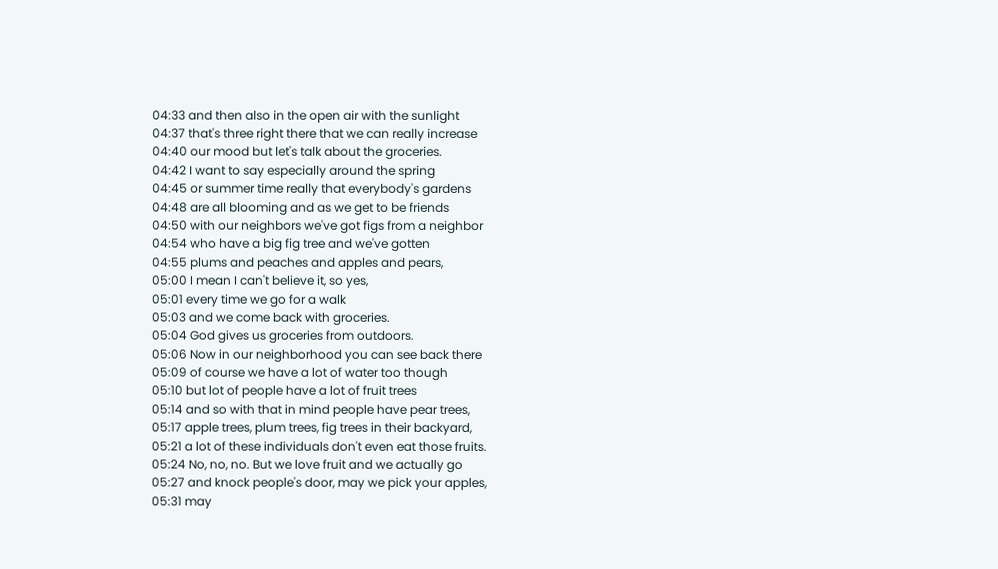04:33 and then also in the open air with the sunlight
04:37 that's three right there that we can really increase
04:40 our mood but let's talk about the groceries.
04:42 I want to say especially around the spring
04:45 or summer time really that everybody's gardens
04:48 are all blooming and as we get to be friends
04:50 with our neighbors we've got figs from a neighbor
04:54 who have a big fig tree and we've gotten
04:55 plums and peaches and apples and pears,
05:00 I mean I can't believe it, so yes,
05:01 every time we go for a walk
05:03 and we come back with groceries.
05:04 God gives us groceries from outdoors.
05:06 Now in our neighborhood you can see back there
05:09 of course we have a lot of water too though
05:10 but lot of people have a lot of fruit trees
05:14 and so with that in mind people have pear trees,
05:17 apple trees, plum trees, fig trees in their backyard,
05:21 a lot of these individuals don't even eat those fruits.
05:24 No, no, no. But we love fruit and we actually go
05:27 and knock people's door, may we pick your apples,
05:31 may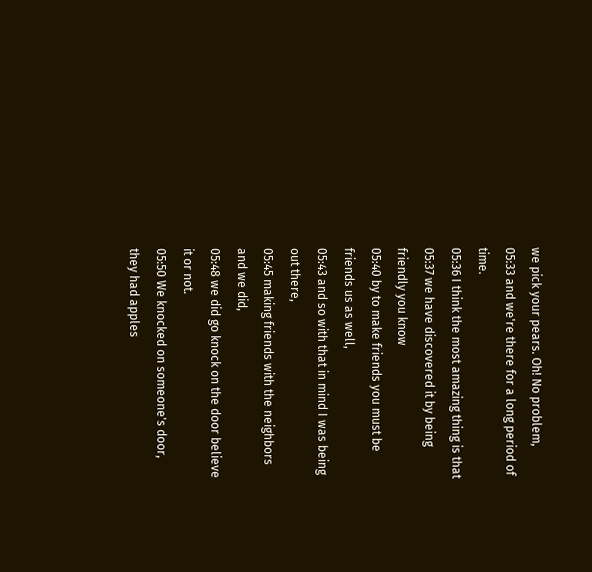we pick your pears. Oh! No problem,
05:33 and we're there for a long period of time.
05:36 I think the most amazing thing is that
05:37 we have discovered it by being friendly you know
05:40 by to make friends you must be friends us as well,
05:43 and so with that in mind I was being out there,
05:45 making friends with the neighbors and we did,
05:48 we did go knock on the door believe it or not.
05:50 We knocked on someone's door, they had apples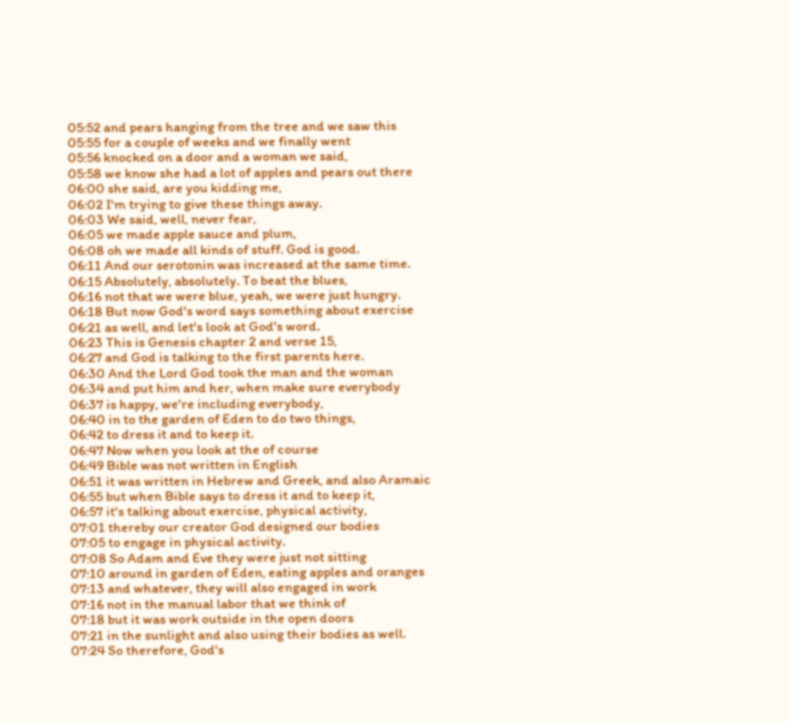05:52 and pears hanging from the tree and we saw this
05:55 for a couple of weeks and we finally went
05:56 knocked on a door and a woman we said,
05:58 we know she had a lot of apples and pears out there
06:00 she said, are you kidding me,
06:02 I'm trying to give these things away.
06:03 We said, well, never fear,
06:05 we made apple sauce and plum,
06:08 oh we made all kinds of stuff. God is good.
06:11 And our serotonin was increased at the same time.
06:15 Absolutely, absolutely. To beat the blues,
06:16 not that we were blue, yeah, we were just hungry.
06:18 But now God's word says something about exercise
06:21 as well, and let's look at God's word.
06:23 This is Genesis chapter 2 and verse 15,
06:27 and God is talking to the first parents here.
06:30 And the Lord God took the man and the woman
06:34 and put him and her, when make sure everybody
06:37 is happy, we're including everybody,
06:40 in to the garden of Eden to do two things,
06:42 to dress it and to keep it.
06:47 Now when you look at the of course
06:49 Bible was not written in English
06:51 it was written in Hebrew and Greek, and also Aramaic
06:55 but when Bible says to dress it and to keep it,
06:57 it's talking about exercise, physical activity,
07:01 thereby our creator God designed our bodies
07:05 to engage in physical activity.
07:08 So Adam and Eve they were just not sitting
07:10 around in garden of Eden, eating apples and oranges
07:13 and whatever, they will also engaged in work
07:16 not in the manual labor that we think of
07:18 but it was work outside in the open doors
07:21 in the sunlight and also using their bodies as well.
07:24 So therefore, God's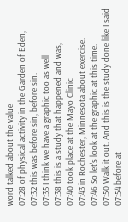word talked about the value
07:28 of physical activity in the Garden of Eden,
07:32 this was before sin, before sin.
07:35 I think we have a graphic too as well
07:38 this is a study that happened and was,
07:40 took place at the Mayo Clinic
07:43 in Rochester, Minnesota about exercise.
07:46 So let's look at the graphic at this time.
07:50 Walk it out. And this is the study done like I said
07:54 before at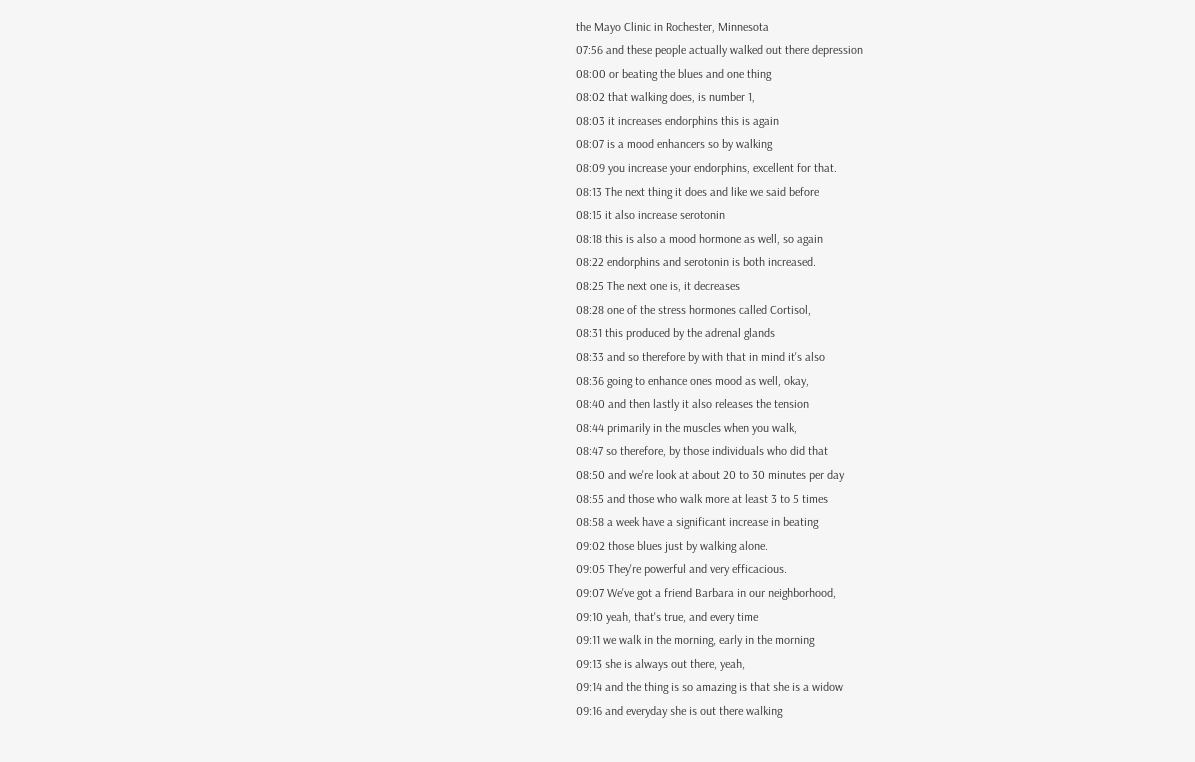the Mayo Clinic in Rochester, Minnesota
07:56 and these people actually walked out there depression
08:00 or beating the blues and one thing
08:02 that walking does, is number 1,
08:03 it increases endorphins this is again
08:07 is a mood enhancers so by walking
08:09 you increase your endorphins, excellent for that.
08:13 The next thing it does and like we said before
08:15 it also increase serotonin
08:18 this is also a mood hormone as well, so again
08:22 endorphins and serotonin is both increased.
08:25 The next one is, it decreases
08:28 one of the stress hormones called Cortisol,
08:31 this produced by the adrenal glands
08:33 and so therefore by with that in mind it's also
08:36 going to enhance ones mood as well, okay,
08:40 and then lastly it also releases the tension
08:44 primarily in the muscles when you walk,
08:47 so therefore, by those individuals who did that
08:50 and we're look at about 20 to 30 minutes per day
08:55 and those who walk more at least 3 to 5 times
08:58 a week have a significant increase in beating
09:02 those blues just by walking alone.
09:05 They're powerful and very efficacious.
09:07 We've got a friend Barbara in our neighborhood,
09:10 yeah, that's true, and every time
09:11 we walk in the morning, early in the morning
09:13 she is always out there, yeah,
09:14 and the thing is so amazing is that she is a widow
09:16 and everyday she is out there walking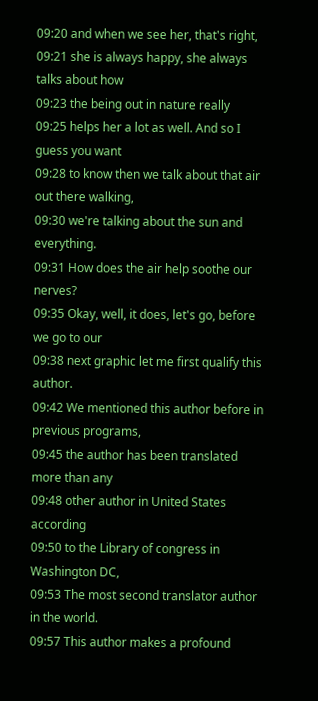09:20 and when we see her, that's right,
09:21 she is always happy, she always talks about how
09:23 the being out in nature really
09:25 helps her a lot as well. And so I guess you want
09:28 to know then we talk about that air out there walking,
09:30 we're talking about the sun and everything.
09:31 How does the air help soothe our nerves?
09:35 Okay, well, it does, let's go, before we go to our
09:38 next graphic let me first qualify this author.
09:42 We mentioned this author before in previous programs,
09:45 the author has been translated more than any
09:48 other author in United States according
09:50 to the Library of congress in Washington DC,
09:53 The most second translator author in the world.
09:57 This author makes a profound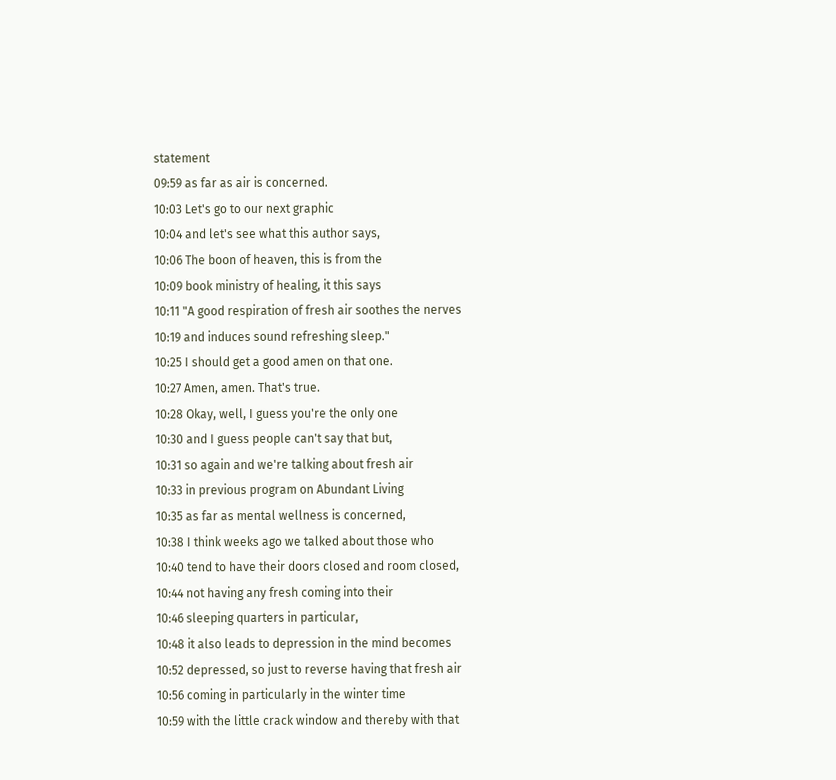statement
09:59 as far as air is concerned.
10:03 Let's go to our next graphic
10:04 and let's see what this author says,
10:06 The boon of heaven, this is from the
10:09 book ministry of healing, it this says
10:11 "A good respiration of fresh air soothes the nerves
10:19 and induces sound refreshing sleep."
10:25 I should get a good amen on that one.
10:27 Amen, amen. That's true.
10:28 Okay, well, I guess you're the only one
10:30 and I guess people can't say that but,
10:31 so again and we're talking about fresh air
10:33 in previous program on Abundant Living
10:35 as far as mental wellness is concerned,
10:38 I think weeks ago we talked about those who
10:40 tend to have their doors closed and room closed,
10:44 not having any fresh coming into their
10:46 sleeping quarters in particular,
10:48 it also leads to depression in the mind becomes
10:52 depressed, so just to reverse having that fresh air
10:56 coming in particularly in the winter time
10:59 with the little crack window and thereby with that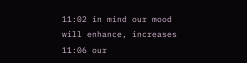11:02 in mind our mood will enhance, increases
11:06 our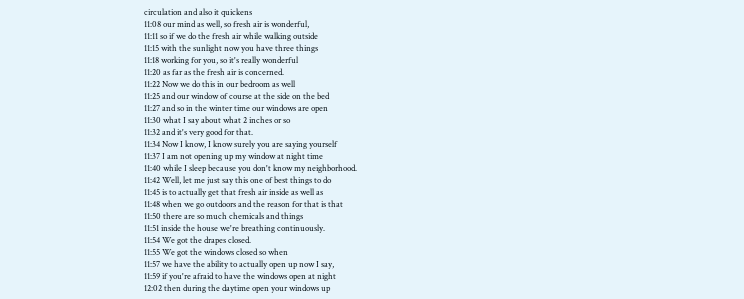circulation and also it quickens
11:08 our mind as well, so fresh air is wonderful,
11:11 so if we do the fresh air while walking outside
11:15 with the sunlight now you have three things
11:18 working for you, so it's really wonderful
11:20 as far as the fresh air is concerned.
11:22 Now we do this in our bedroom as well
11:25 and our window of course at the side on the bed
11:27 and so in the winter time our windows are open
11:30 what I say about what 2 inches or so
11:32 and it's very good for that.
11:34 Now I know, I know surely you are saying yourself
11:37 I am not opening up my window at night time
11:40 while I sleep because you don't know my neighborhood.
11:42 Well, let me just say this one of best things to do
11:45 is to actually get that fresh air inside as well as
11:48 when we go outdoors and the reason for that is that
11:50 there are so much chemicals and things
11:51 inside the house we're breathing continuously.
11:54 We got the drapes closed.
11:55 We got the windows closed so when
11:57 we have the ability to actually open up now I say,
11:59 if you're afraid to have the windows open at night
12:02 then during the daytime open your windows up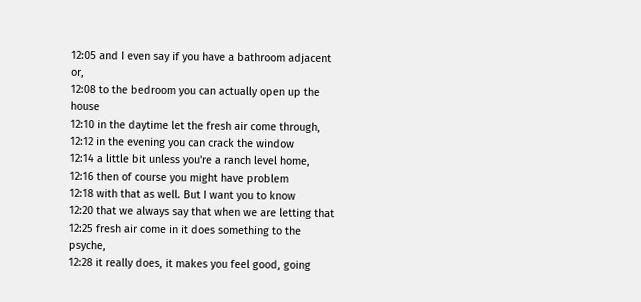12:05 and I even say if you have a bathroom adjacent or,
12:08 to the bedroom you can actually open up the house
12:10 in the daytime let the fresh air come through,
12:12 in the evening you can crack the window
12:14 a little bit unless you're a ranch level home,
12:16 then of course you might have problem
12:18 with that as well. But I want you to know
12:20 that we always say that when we are letting that
12:25 fresh air come in it does something to the psyche,
12:28 it really does, it makes you feel good, going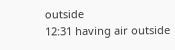outside
12:31 having air outside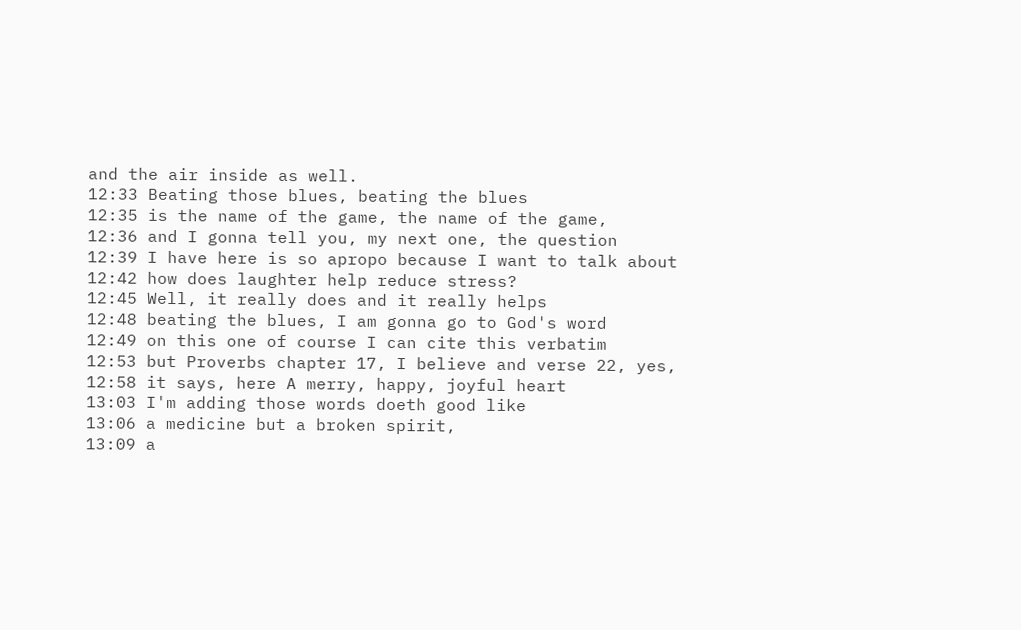and the air inside as well.
12:33 Beating those blues, beating the blues
12:35 is the name of the game, the name of the game,
12:36 and I gonna tell you, my next one, the question
12:39 I have here is so apropo because I want to talk about
12:42 how does laughter help reduce stress?
12:45 Well, it really does and it really helps
12:48 beating the blues, I am gonna go to God's word
12:49 on this one of course I can cite this verbatim
12:53 but Proverbs chapter 17, I believe and verse 22, yes,
12:58 it says, here A merry, happy, joyful heart
13:03 I'm adding those words doeth good like
13:06 a medicine but a broken spirit,
13:09 a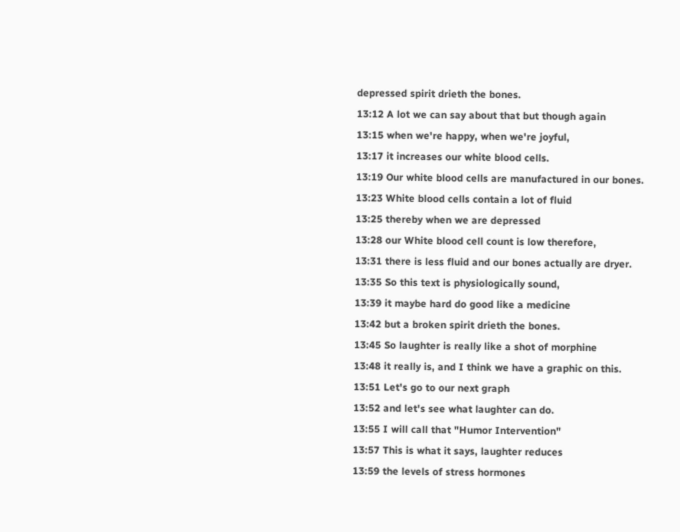depressed spirit drieth the bones.
13:12 A lot we can say about that but though again
13:15 when we're happy, when we're joyful,
13:17 it increases our white blood cells.
13:19 Our white blood cells are manufactured in our bones.
13:23 White blood cells contain a lot of fluid
13:25 thereby when we are depressed
13:28 our White blood cell count is low therefore,
13:31 there is less fluid and our bones actually are dryer.
13:35 So this text is physiologically sound,
13:39 it maybe hard do good like a medicine
13:42 but a broken spirit drieth the bones.
13:45 So laughter is really like a shot of morphine
13:48 it really is, and I think we have a graphic on this.
13:51 Let's go to our next graph
13:52 and let's see what laughter can do.
13:55 I will call that "Humor Intervention"
13:57 This is what it says, laughter reduces
13:59 the levels of stress hormones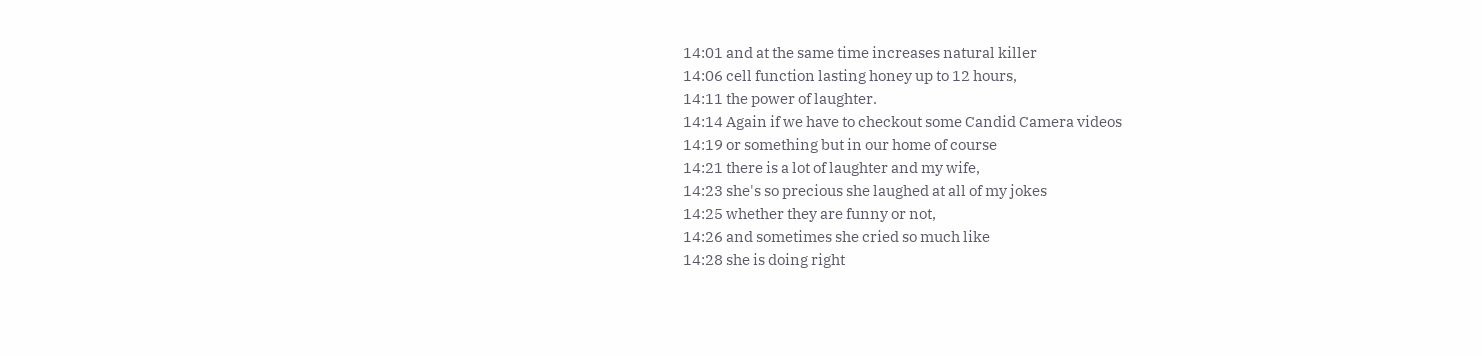14:01 and at the same time increases natural killer
14:06 cell function lasting honey up to 12 hours,
14:11 the power of laughter.
14:14 Again if we have to checkout some Candid Camera videos
14:19 or something but in our home of course
14:21 there is a lot of laughter and my wife,
14:23 she's so precious she laughed at all of my jokes
14:25 whether they are funny or not,
14:26 and sometimes she cried so much like
14:28 she is doing right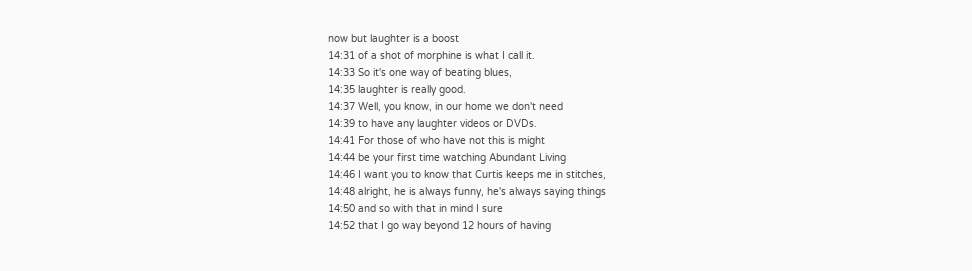now but laughter is a boost
14:31 of a shot of morphine is what I call it.
14:33 So it's one way of beating blues,
14:35 laughter is really good.
14:37 Well, you know, in our home we don't need
14:39 to have any laughter videos or DVDs.
14:41 For those of who have not this is might
14:44 be your first time watching Abundant Living
14:46 I want you to know that Curtis keeps me in stitches,
14:48 alright, he is always funny, he's always saying things
14:50 and so with that in mind I sure
14:52 that I go way beyond 12 hours of having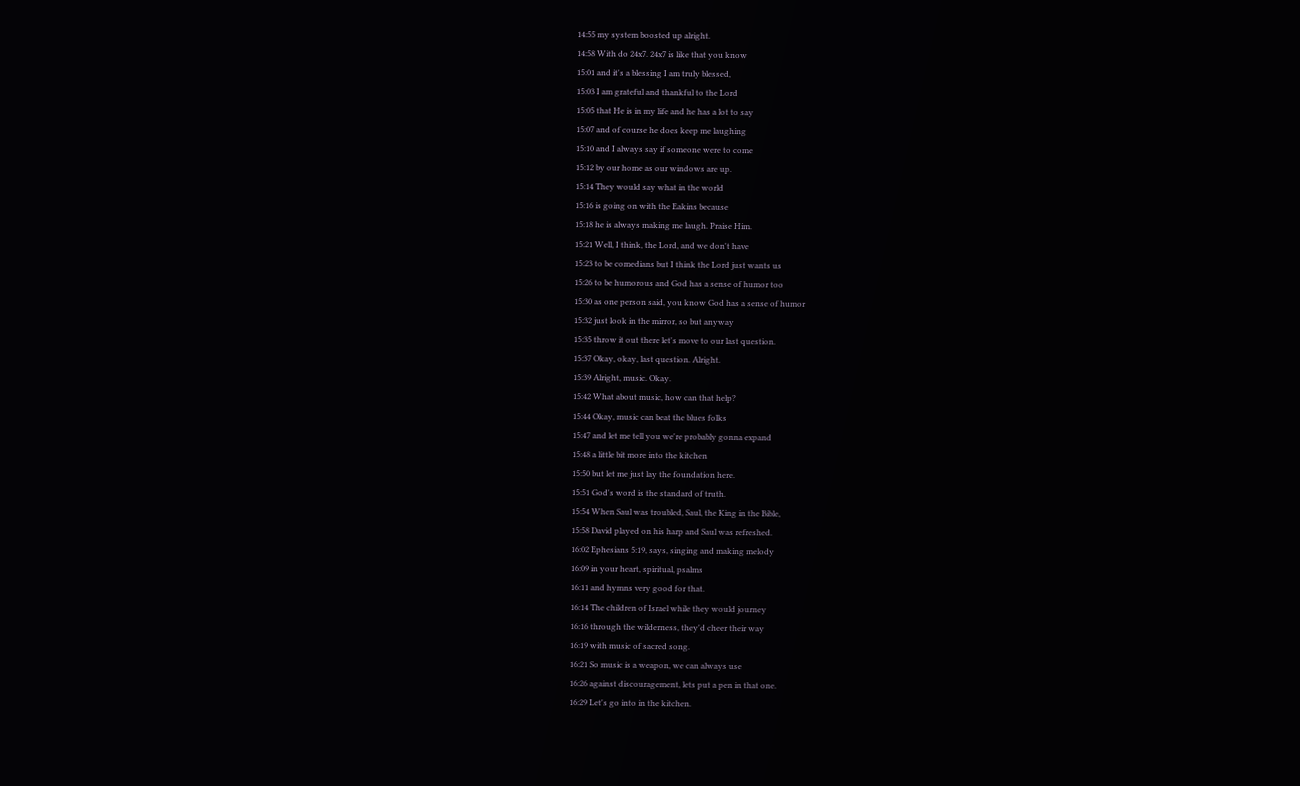14:55 my system boosted up alright.
14:58 With do 24x7. 24x7 is like that you know
15:01 and it's a blessing I am truly blessed,
15:03 I am grateful and thankful to the Lord
15:05 that He is in my life and he has a lot to say
15:07 and of course he does keep me laughing
15:10 and I always say if someone were to come
15:12 by our home as our windows are up.
15:14 They would say what in the world
15:16 is going on with the Eakins because
15:18 he is always making me laugh. Praise Him.
15:21 Well, I think, the Lord, and we don't have
15:23 to be comedians but I think the Lord just wants us
15:26 to be humorous and God has a sense of humor too
15:30 as one person said, you know God has a sense of humor
15:32 just look in the mirror, so but anyway
15:35 throw it out there let's move to our last question.
15:37 Okay, okay, last question. Alright.
15:39 Alright, music. Okay.
15:42 What about music, how can that help?
15:44 Okay, music can beat the blues folks
15:47 and let me tell you we're probably gonna expand
15:48 a little bit more into the kitchen
15:50 but let me just lay the foundation here.
15:51 God's word is the standard of truth.
15:54 When Saul was troubled, Saul, the King in the Bible,
15:58 David played on his harp and Saul was refreshed.
16:02 Ephesians 5:19, says, singing and making melody
16:09 in your heart, spiritual, psalms
16:11 and hymns very good for that.
16:14 The children of Israel while they would journey
16:16 through the wilderness, they'd cheer their way
16:19 with music of sacred song.
16:21 So music is a weapon, we can always use
16:26 against discouragement, lets put a pen in that one.
16:29 Let's go into in the kitchen.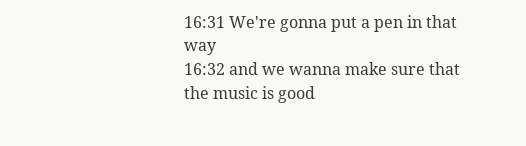16:31 We're gonna put a pen in that way
16:32 and we wanna make sure that the music is good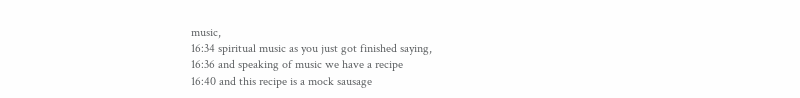music,
16:34 spiritual music as you just got finished saying,
16:36 and speaking of music we have a recipe
16:40 and this recipe is a mock sausage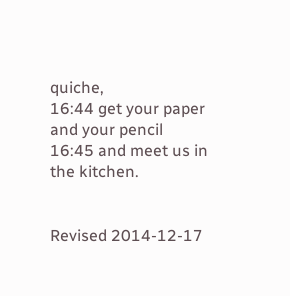quiche,
16:44 get your paper and your pencil
16:45 and meet us in the kitchen.


Revised 2014-12-17